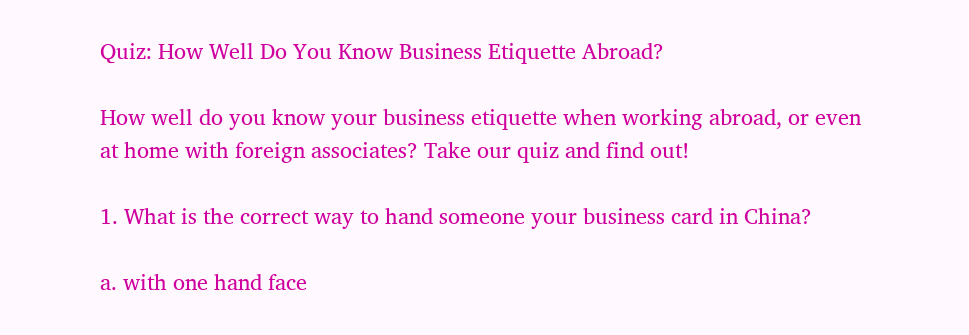Quiz: How Well Do You Know Business Etiquette Abroad?

How well do you know your business etiquette when working abroad, or even at home with foreign associates? Take our quiz and find out!

1. What is the correct way to hand someone your business card in China?

a. with one hand face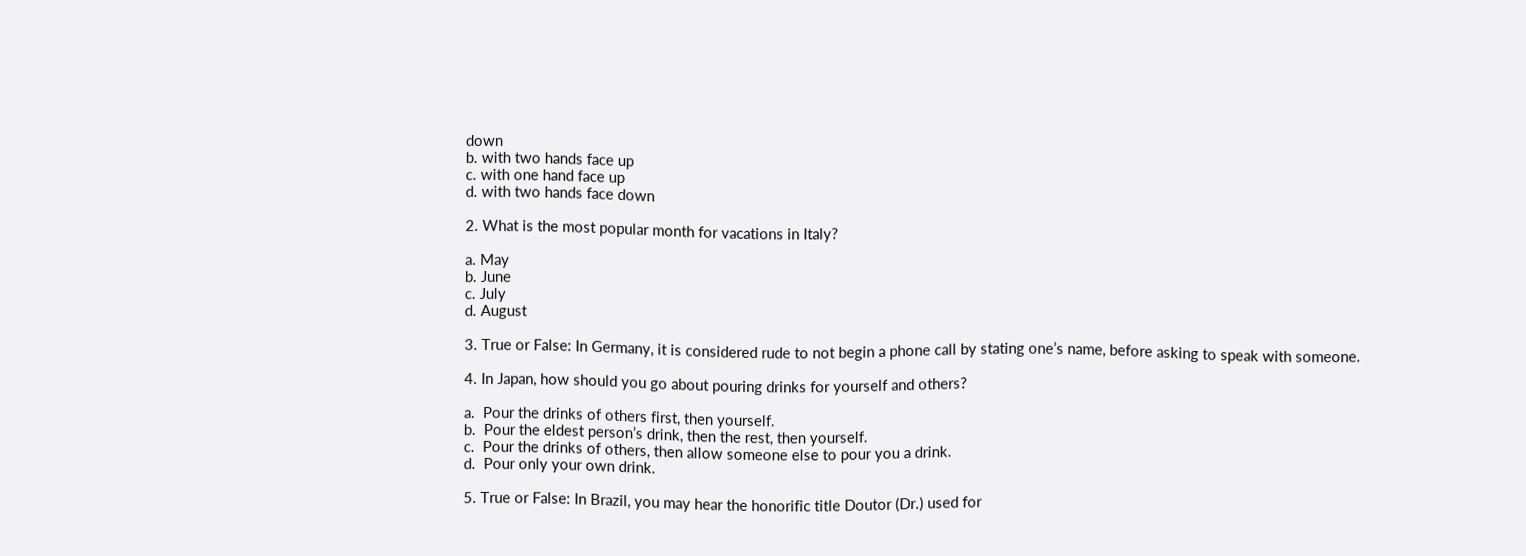down
b. with two hands face up
c. with one hand face up
d. with two hands face down

2. What is the most popular month for vacations in Italy?

a. May
b. June
c. July
d. August

3. True or False: In Germany, it is considered rude to not begin a phone call by stating one’s name, before asking to speak with someone.

4. In Japan, how should you go about pouring drinks for yourself and others?

a.  Pour the drinks of others first, then yourself.
b.  Pour the eldest person’s drink, then the rest, then yourself.
c.  Pour the drinks of others, then allow someone else to pour you a drink.
d.  Pour only your own drink.

5. True or False: In Brazil, you may hear the honorific title Doutor (Dr.) used for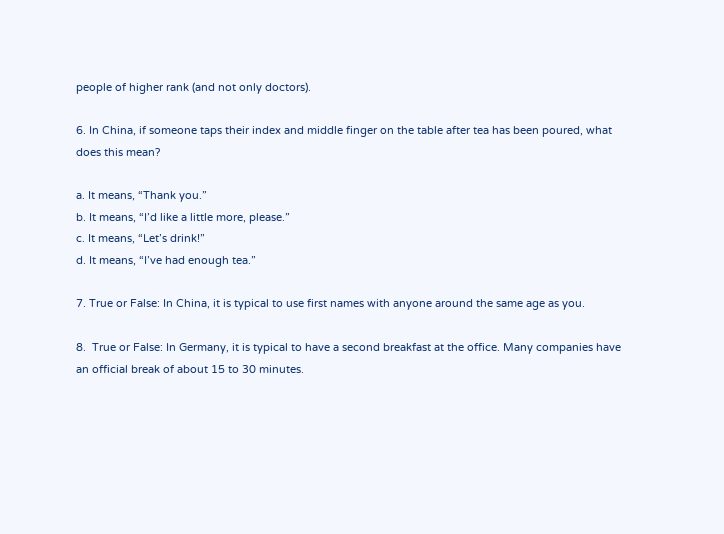people of higher rank (and not only doctors).

6. In China, if someone taps their index and middle finger on the table after tea has been poured, what does this mean?

a. It means, “Thank you.”
b. It means, “I’d like a little more, please.”
c. It means, “Let’s drink!”
d. It means, “I’ve had enough tea.”

7. True or False: In China, it is typical to use first names with anyone around the same age as you.

8.  True or False: In Germany, it is typical to have a second breakfast at the office. Many companies have an official break of about 15 to 30 minutes.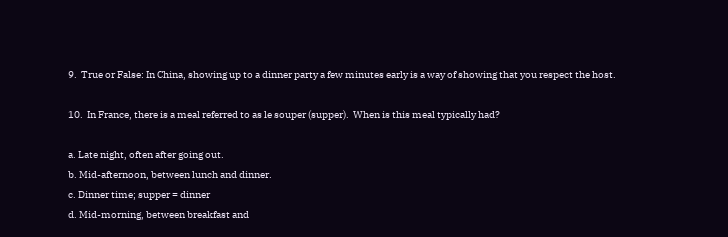9.  True or False: In China, showing up to a dinner party a few minutes early is a way of showing that you respect the host.

10.  In France, there is a meal referred to as le souper (supper).  When is this meal typically had?

a. Late night, often after going out.
b. Mid-afternoon, between lunch and dinner.
c. Dinner time; supper = dinner
d. Mid-morning, between breakfast and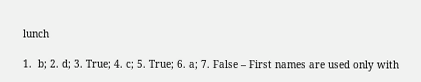lunch

1.  b; 2. d; 3. True; 4. c; 5. True; 6. a; 7. False – First names are used only with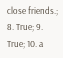close friends.; 8. True; 9. True; 10. a